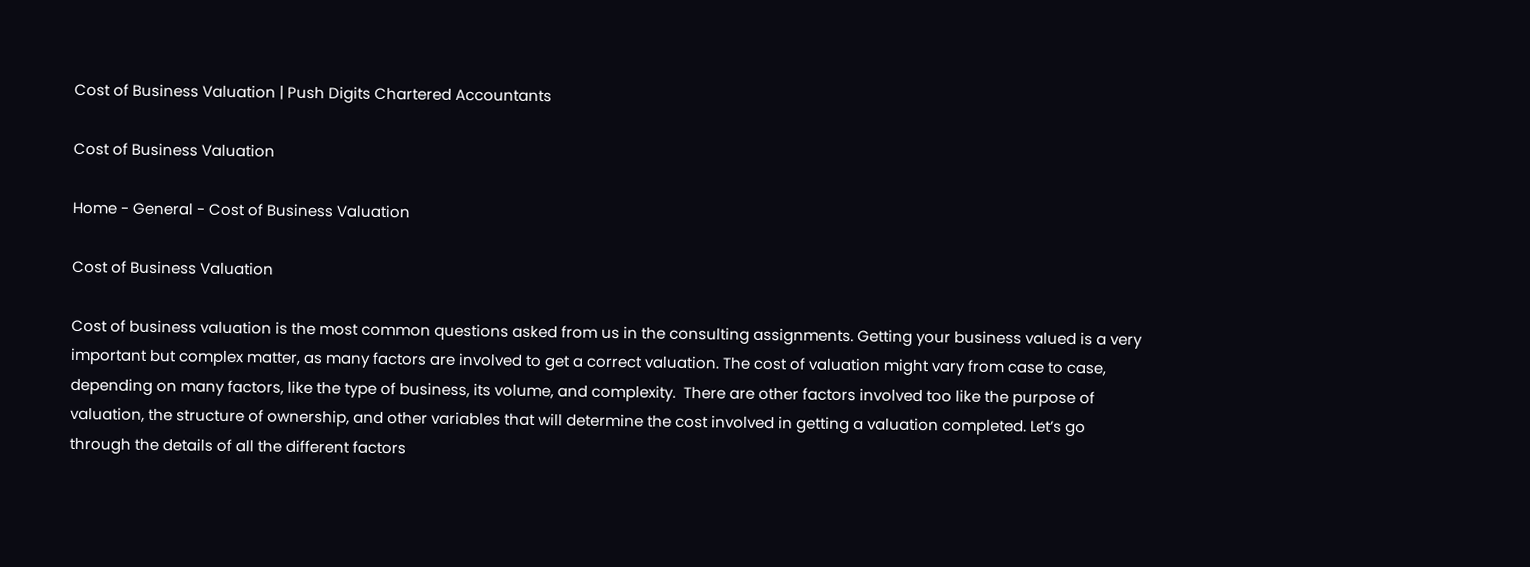Cost of Business Valuation | Push Digits Chartered Accountants

Cost of Business Valuation

Home - General - Cost of Business Valuation

Cost of Business Valuation

Cost of business valuation is the most common questions asked from us in the consulting assignments. Getting your business valued is a very important but complex matter, as many factors are involved to get a correct valuation. The cost of valuation might vary from case to case, depending on many factors, like the type of business, its volume, and complexity.  There are other factors involved too like the purpose of valuation, the structure of ownership, and other variables that will determine the cost involved in getting a valuation completed. Let’s go through the details of all the different factors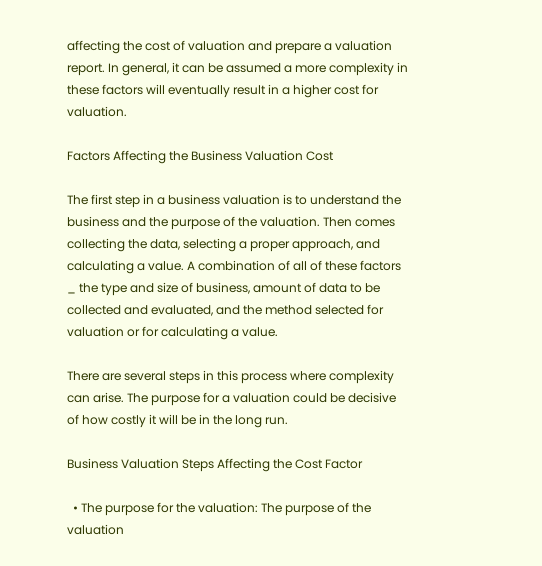affecting the cost of valuation and prepare a valuation report. In general, it can be assumed a more complexity in these factors will eventually result in a higher cost for valuation.

Factors Affecting the Business Valuation Cost

The first step in a business valuation is to understand the business and the purpose of the valuation. Then comes collecting the data, selecting a proper approach, and calculating a value. A combination of all of these factors _ the type and size of business, amount of data to be collected and evaluated, and the method selected for valuation or for calculating a value.

There are several steps in this process where complexity can arise. The purpose for a valuation could be decisive of how costly it will be in the long run.

Business Valuation Steps Affecting the Cost Factor

  • The purpose for the valuation: The purpose of the valuation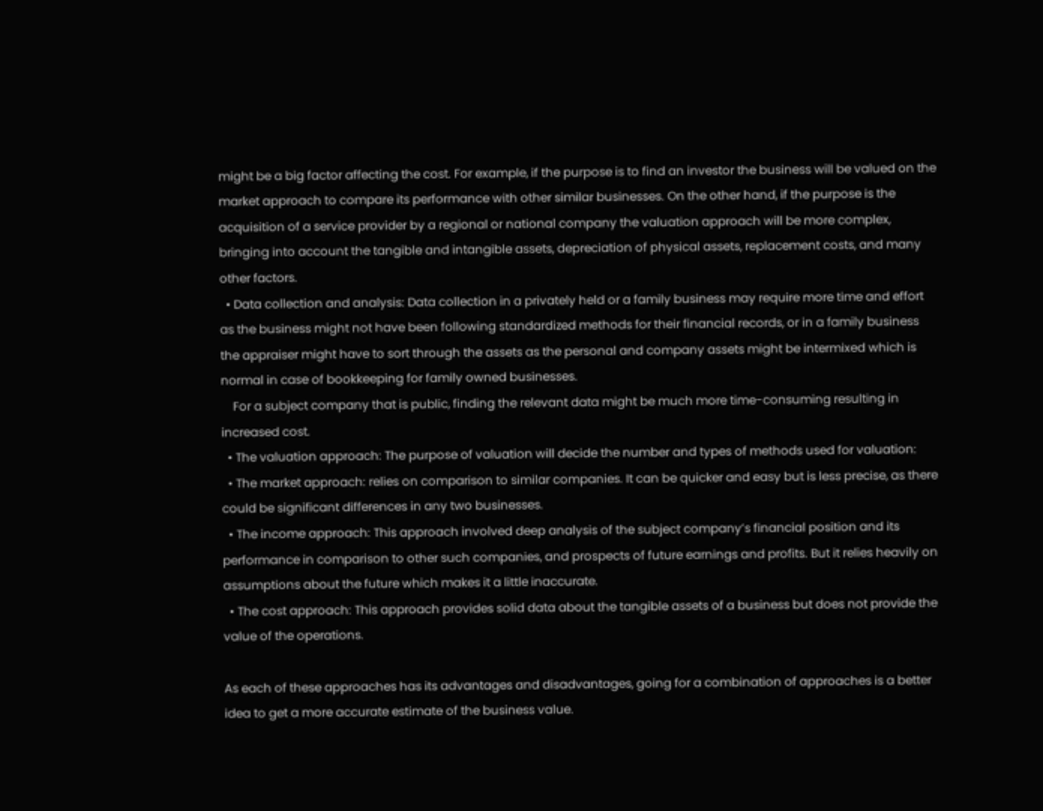might be a big factor affecting the cost. For example, if the purpose is to find an investor the business will be valued on the market approach to compare its performance with other similar businesses. On the other hand, if the purpose is the acquisition of a service provider by a regional or national company the valuation approach will be more complex, bringing into account the tangible and intangible assets, depreciation of physical assets, replacement costs, and many other factors.
  • Data collection and analysis: Data collection in a privately held or a family business may require more time and effort as the business might not have been following standardized methods for their financial records, or in a family business the appraiser might have to sort through the assets as the personal and company assets might be intermixed which is normal in case of bookkeeping for family owned businesses.
    For a subject company that is public, finding the relevant data might be much more time-consuming resulting in increased cost.
  • The valuation approach: The purpose of valuation will decide the number and types of methods used for valuation:
  • The market approach: relies on comparison to similar companies. It can be quicker and easy but is less precise, as there could be significant differences in any two businesses.
  • The income approach: This approach involved deep analysis of the subject company’s financial position and its performance in comparison to other such companies, and prospects of future earnings and profits. But it relies heavily on assumptions about the future which makes it a little inaccurate.
  • The cost approach: This approach provides solid data about the tangible assets of a business but does not provide the value of the operations.

As each of these approaches has its advantages and disadvantages, going for a combination of approaches is a better idea to get a more accurate estimate of the business value.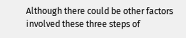Although there could be other factors involved these three steps of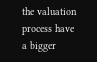the valuation process have a bigger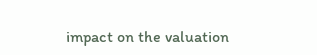impact on the valuation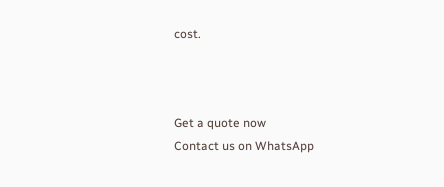cost.



Get a quote now
Contact us on WhatsApp